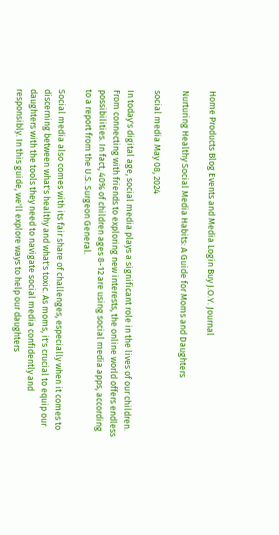Home Products Blog Events and Media Login Buy J.O.Y. Journal

Nurturing Healthy Social Media Habits: A Guide for Moms and Daughters

social media May 08, 2024

In today's digital age, social media plays a significant role in the lives of our children. From connecting with friends to exploring new interests, the online world offers endless possibilities. In fact, 40% of children ages 8-12 are using social media apps, according to a report from the U.S. Surgeon General.

Social media also comes with its fair share of challenges, especially when it comes to discerning between what's healthy and what's toxic. As moms, it's crucial to equip our daughters with the tools they need to navigate social media confidently and responsibly. In this guide, we'll explore ways to help our daughters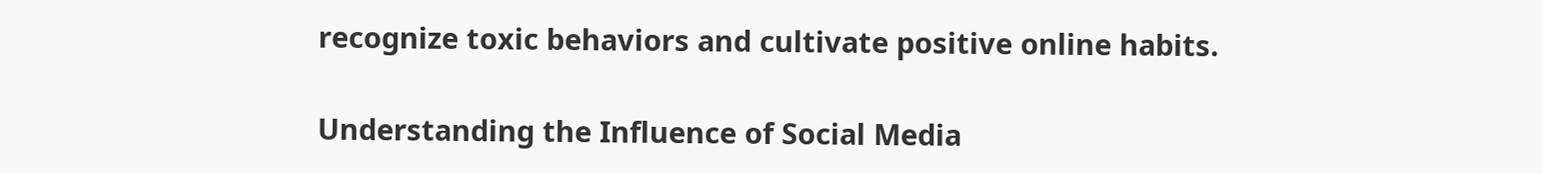recognize toxic behaviors and cultivate positive online habits.

Understanding the Influence of Social Media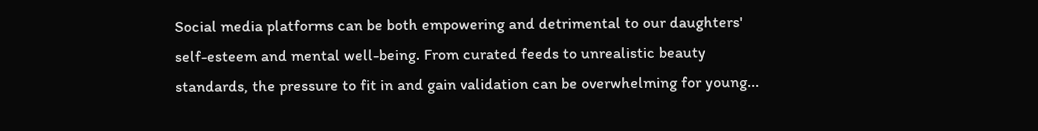Social media platforms can be both empowering and detrimental to our daughters' self-esteem and mental well-being. From curated feeds to unrealistic beauty standards, the pressure to fit in and gain validation can be overwhelming for young...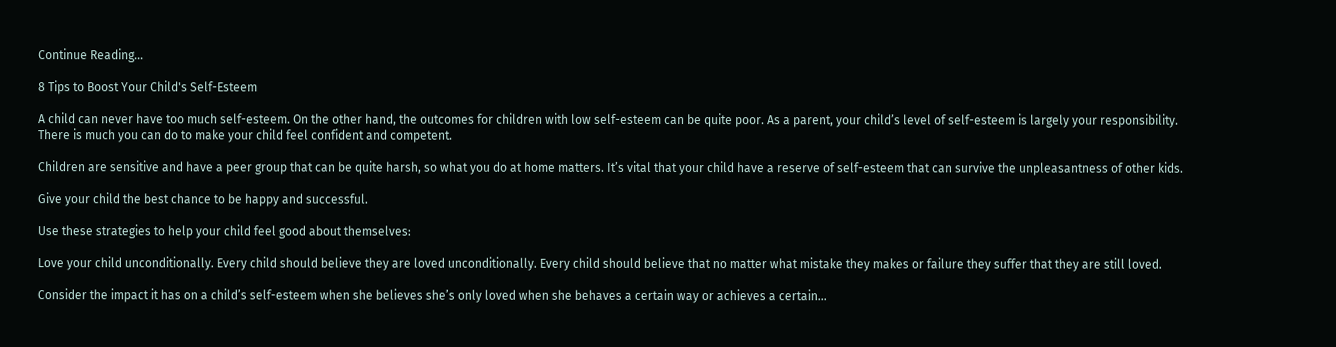Continue Reading...

8 Tips to Boost Your Child's Self-Esteem

A child can never have too much self-esteem. On the other hand, the outcomes for children with low self-esteem can be quite poor. As a parent, your child’s level of self-esteem is largely your responsibility. There is much you can do to make your child feel confident and competent.

Children are sensitive and have a peer group that can be quite harsh, so what you do at home matters. It’s vital that your child have a reserve of self-esteem that can survive the unpleasantness of other kids.

Give your child the best chance to be happy and successful.

Use these strategies to help your child feel good about themselves:

Love your child unconditionally. Every child should believe they are loved unconditionally. Every child should believe that no matter what mistake they makes or failure they suffer that they are still loved.

Consider the impact it has on a child’s self-esteem when she believes she’s only loved when she behaves a certain way or achieves a certain...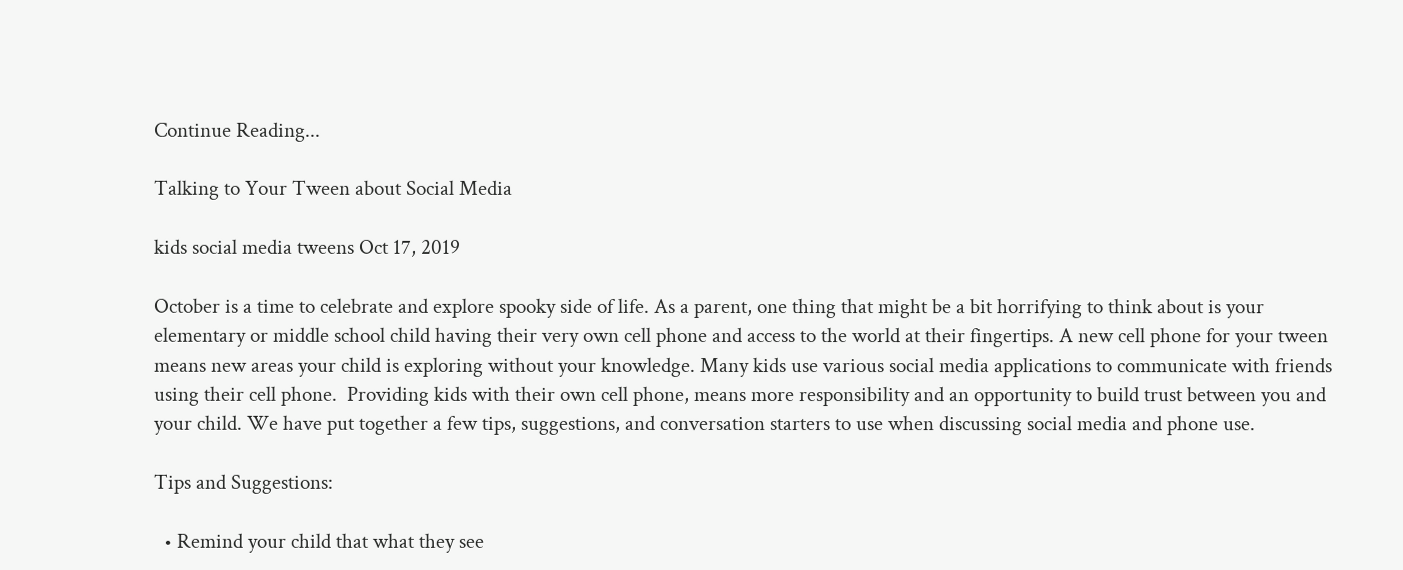Continue Reading...

Talking to Your Tween about Social Media

kids social media tweens Oct 17, 2019

October is a time to celebrate and explore spooky side of life. As a parent, one thing that might be a bit horrifying to think about is your elementary or middle school child having their very own cell phone and access to the world at their fingertips. A new cell phone for your tween means new areas your child is exploring without your knowledge. Many kids use various social media applications to communicate with friends using their cell phone.  Providing kids with their own cell phone, means more responsibility and an opportunity to build trust between you and your child. We have put together a few tips, suggestions, and conversation starters to use when discussing social media and phone use.

Tips and Suggestions:

  • Remind your child that what they see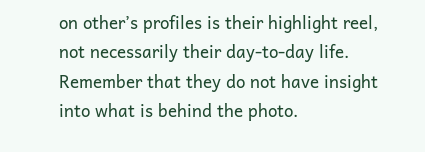on other’s profiles is their highlight reel, not necessarily their day-to-day life. Remember that they do not have insight into what is behind the photo.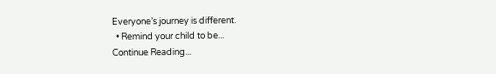Everyone’s journey is different.
  • Remind your child to be...
Continue Reading...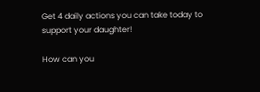Get 4 daily actions you can take today to support your daughter!

How can you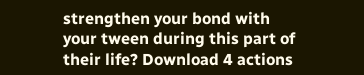strengthen your bond with your tween during this part of their life? Download 4 actions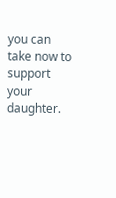you can take now to support your daughter.